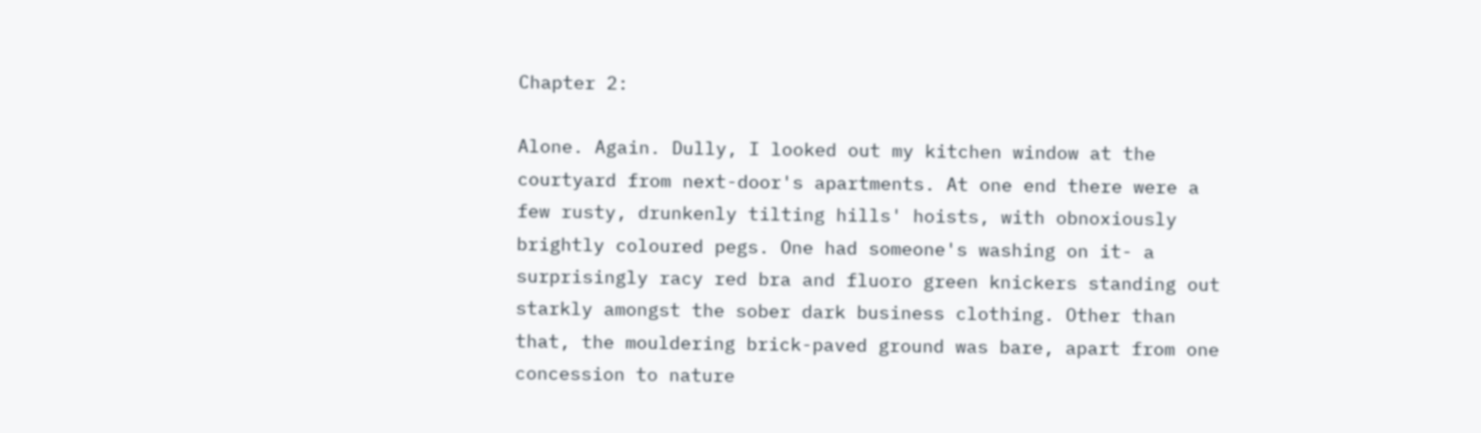Chapter 2:

Alone. Again. Dully, I looked out my kitchen window at the courtyard from next-door's apartments. At one end there were a few rusty, drunkenly tilting hills' hoists, with obnoxiously brightly coloured pegs. One had someone's washing on it- a surprisingly racy red bra and fluoro green knickers standing out starkly amongst the sober dark business clothing. Other than that, the mouldering brick-paved ground was bare, apart from one concession to nature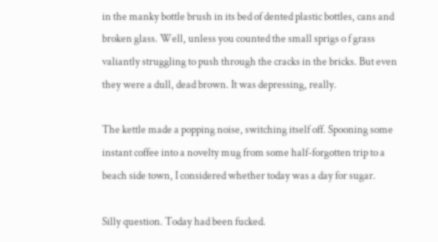in the manky bottle brush in its bed of dented plastic bottles, cans and broken glass. Well, unless you counted the small sprigs o f grass valiantly struggling to push through the cracks in the bricks. But even they were a dull, dead brown. It was depressing, really.

The kettle made a popping noise, switching itself off. Spooning some instant coffee into a novelty mug from some half-forgotten trip to a beach side town, I considered whether today was a day for sugar.

Silly question. Today had been fucked.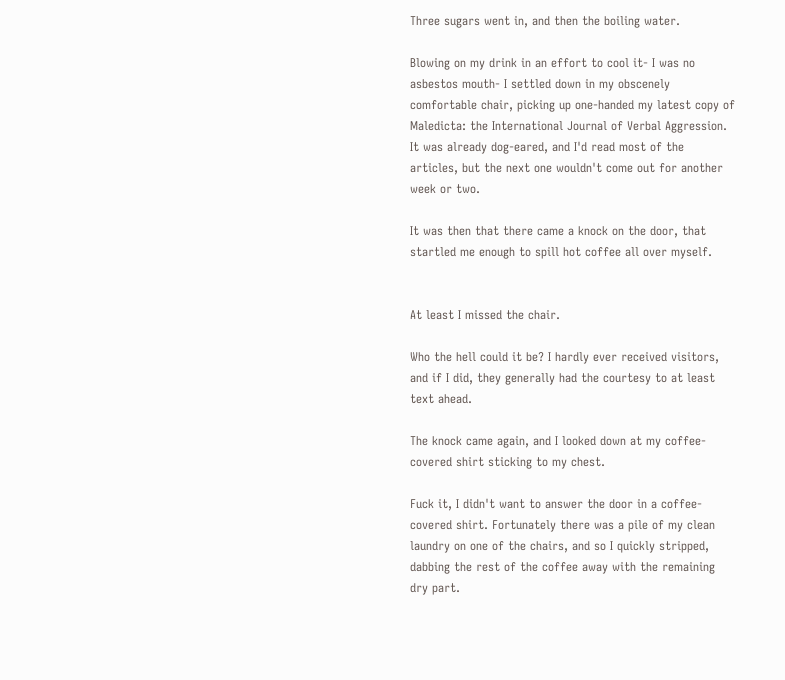Three sugars went in, and then the boiling water.

Blowing on my drink in an effort to cool it- I was no asbestos mouth- I settled down in my obscenely comfortable chair, picking up one-handed my latest copy of Maledicta: the International Journal of Verbal Aggression. It was already dog-eared, and I'd read most of the articles, but the next one wouldn't come out for another week or two.

It was then that there came a knock on the door, that startled me enough to spill hot coffee all over myself.


At least I missed the chair.

Who the hell could it be? I hardly ever received visitors, and if I did, they generally had the courtesy to at least text ahead.

The knock came again, and I looked down at my coffee-covered shirt sticking to my chest.

Fuck it, I didn't want to answer the door in a coffee-covered shirt. Fortunately there was a pile of my clean laundry on one of the chairs, and so I quickly stripped, dabbing the rest of the coffee away with the remaining dry part.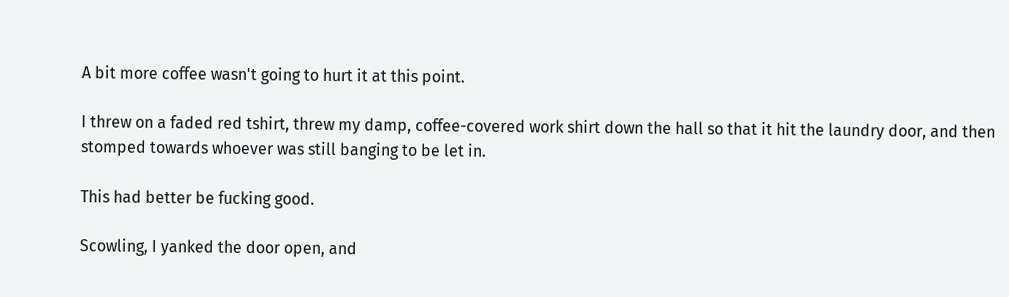A bit more coffee wasn't going to hurt it at this point.

I threw on a faded red tshirt, threw my damp, coffee-covered work shirt down the hall so that it hit the laundry door, and then stomped towards whoever was still banging to be let in.

This had better be fucking good.

Scowling, I yanked the door open, and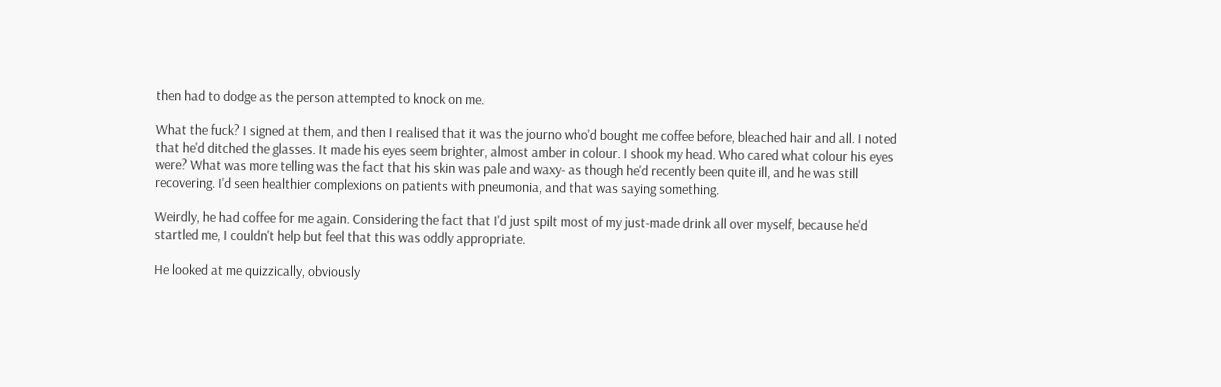then had to dodge as the person attempted to knock on me.

What the fuck? I signed at them, and then I realised that it was the journo who'd bought me coffee before, bleached hair and all. I noted that he'd ditched the glasses. It made his eyes seem brighter, almost amber in colour. I shook my head. Who cared what colour his eyes were? What was more telling was the fact that his skin was pale and waxy- as though he'd recently been quite ill, and he was still recovering. I'd seen healthier complexions on patients with pneumonia, and that was saying something.

Weirdly, he had coffee for me again. Considering the fact that I'd just spilt most of my just-made drink all over myself, because he'd startled me, I couldn't help but feel that this was oddly appropriate.

He looked at me quizzically, obviously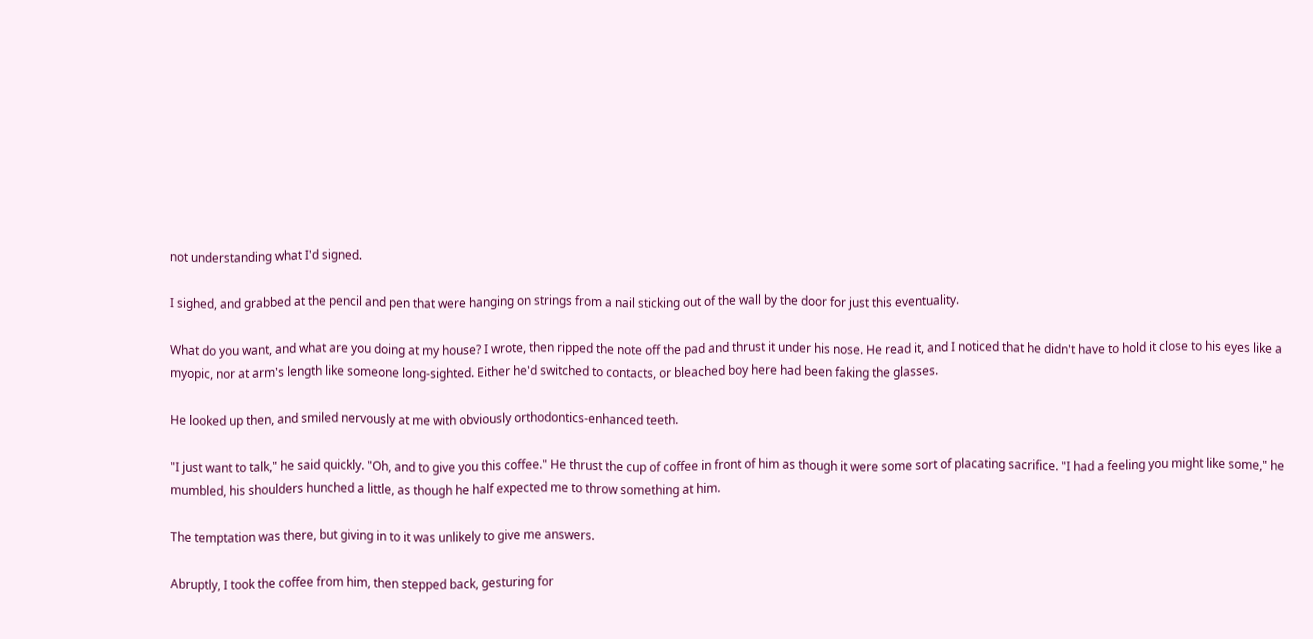not understanding what I'd signed.

I sighed, and grabbed at the pencil and pen that were hanging on strings from a nail sticking out of the wall by the door for just this eventuality.

What do you want, and what are you doing at my house? I wrote, then ripped the note off the pad and thrust it under his nose. He read it, and I noticed that he didn't have to hold it close to his eyes like a myopic, nor at arm's length like someone long-sighted. Either he'd switched to contacts, or bleached boy here had been faking the glasses.

He looked up then, and smiled nervously at me with obviously orthodontics-enhanced teeth.

"I just want to talk," he said quickly. "Oh, and to give you this coffee." He thrust the cup of coffee in front of him as though it were some sort of placating sacrifice. "I had a feeling you might like some," he mumbled, his shoulders hunched a little, as though he half expected me to throw something at him.

The temptation was there, but giving in to it was unlikely to give me answers.

Abruptly, I took the coffee from him, then stepped back, gesturing for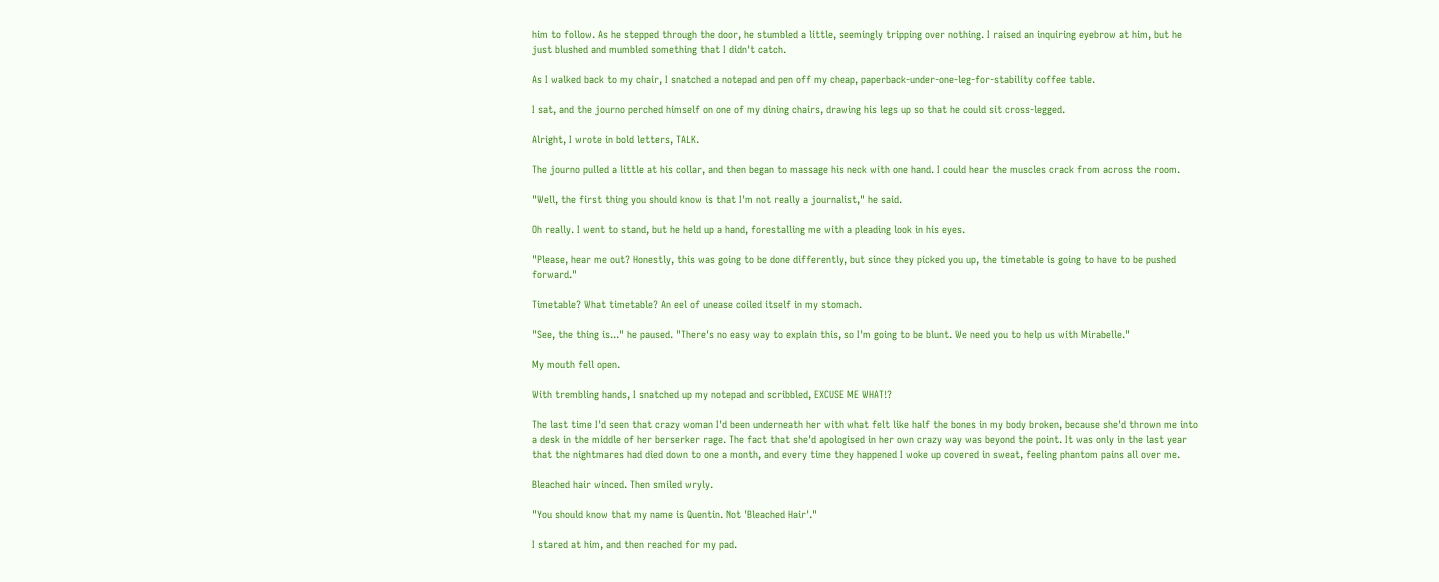him to follow. As he stepped through the door, he stumbled a little, seemingly tripping over nothing. I raised an inquiring eyebrow at him, but he just blushed and mumbled something that I didn't catch.

As I walked back to my chair, I snatched a notepad and pen off my cheap, paperback-under-one-leg-for-stability coffee table.

I sat, and the journo perched himself on one of my dining chairs, drawing his legs up so that he could sit cross-legged.

Alright, I wrote in bold letters, TALK.

The journo pulled a little at his collar, and then began to massage his neck with one hand. I could hear the muscles crack from across the room.

"Well, the first thing you should know is that I'm not really a journalist," he said.

Oh really. I went to stand, but he held up a hand, forestalling me with a pleading look in his eyes.

"Please, hear me out? Honestly, this was going to be done differently, but since they picked you up, the timetable is going to have to be pushed forward."

Timetable? What timetable? An eel of unease coiled itself in my stomach.

"See, the thing is..." he paused. "There's no easy way to explain this, so I'm going to be blunt. We need you to help us with Mirabelle."

My mouth fell open.

With trembling hands, I snatched up my notepad and scribbled, EXCUSE ME WHAT!?

The last time I'd seen that crazy woman I'd been underneath her with what felt like half the bones in my body broken, because she'd thrown me into a desk in the middle of her berserker rage. The fact that she'd apologised in her own crazy way was beyond the point. It was only in the last year that the nightmares had died down to one a month, and every time they happened I woke up covered in sweat, feeling phantom pains all over me.

Bleached hair winced. Then smiled wryly.

"You should know that my name is Quentin. Not 'Bleached Hair'."

I stared at him, and then reached for my pad.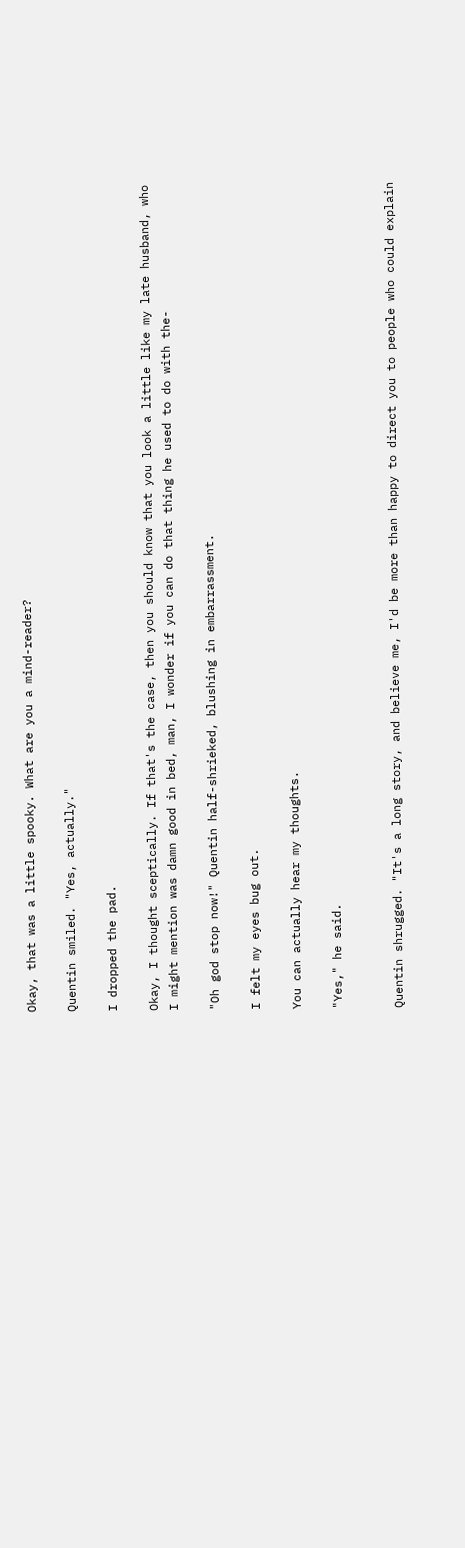Okay, that was a little spooky. What are you a mind-reader?

Quentin smiled. "Yes, actually."

I dropped the pad.

Okay, I thought sceptically. If that's the case, then you should know that you look a little like my late husband, who I might mention was damn good in bed, man, I wonder if you can do that thing he used to do with the-

"Oh god stop now!" Quentin half-shrieked, blushing in embarrassment.

I felt my eyes bug out.

You can actually hear my thoughts.

"Yes," he said.


Quentin shrugged. "It's a long story, and believe me, I'd be more than happy to direct you to people who could explain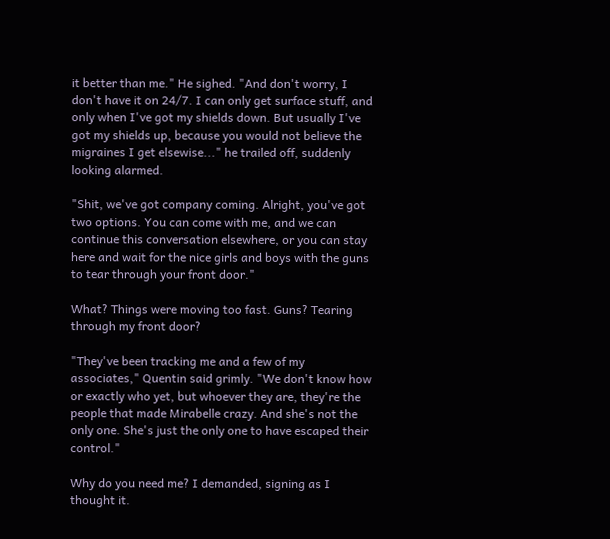it better than me." He sighed. "And don't worry, I don't have it on 24/7. I can only get surface stuff, and only when I've got my shields down. But usually I've got my shields up, because you would not believe the migraines I get elsewise..." he trailed off, suddenly looking alarmed.

"Shit, we've got company coming. Alright, you've got two options. You can come with me, and we can continue this conversation elsewhere, or you can stay here and wait for the nice girls and boys with the guns to tear through your front door."

What? Things were moving too fast. Guns? Tearing through my front door?

"They've been tracking me and a few of my associates," Quentin said grimly. "We don't know how or exactly who yet, but whoever they are, they're the people that made Mirabelle crazy. And she's not the only one. She's just the only one to have escaped their control."

Why do you need me? I demanded, signing as I thought it.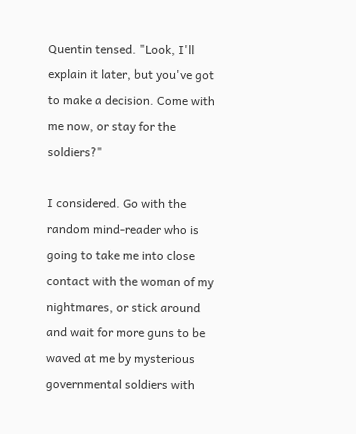Quentin tensed. "Look, I'll explain it later, but you've got to make a decision. Come with me now, or stay for the soldiers?"

I considered. Go with the random mind-reader who is going to take me into close contact with the woman of my nightmares, or stick around and wait for more guns to be waved at me by mysterious governmental soldiers with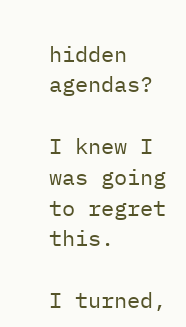hidden agendas?

I knew I was going to regret this.

I turned,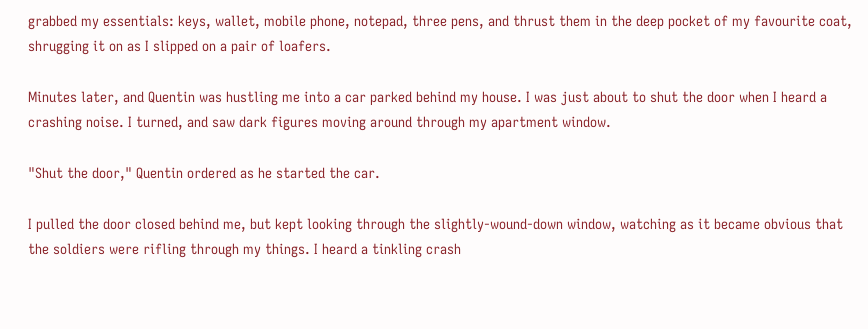grabbed my essentials: keys, wallet, mobile phone, notepad, three pens, and thrust them in the deep pocket of my favourite coat, shrugging it on as I slipped on a pair of loafers.

Minutes later, and Quentin was hustling me into a car parked behind my house. I was just about to shut the door when I heard a crashing noise. I turned, and saw dark figures moving around through my apartment window.

"Shut the door," Quentin ordered as he started the car.

I pulled the door closed behind me, but kept looking through the slightly-wound-down window, watching as it became obvious that the soldiers were rifling through my things. I heard a tinkling crash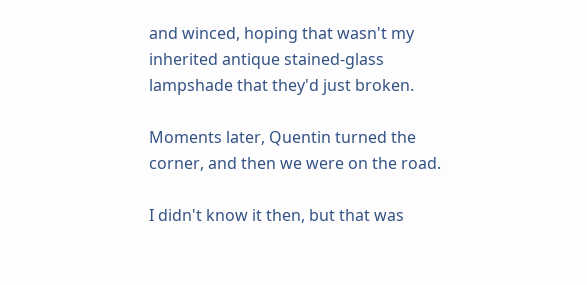and winced, hoping that wasn't my inherited antique stained-glass lampshade that they'd just broken.

Moments later, Quentin turned the corner, and then we were on the road.

I didn't know it then, but that was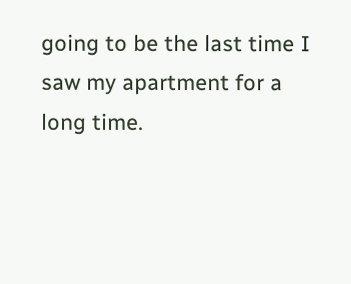going to be the last time I saw my apartment for a long time.